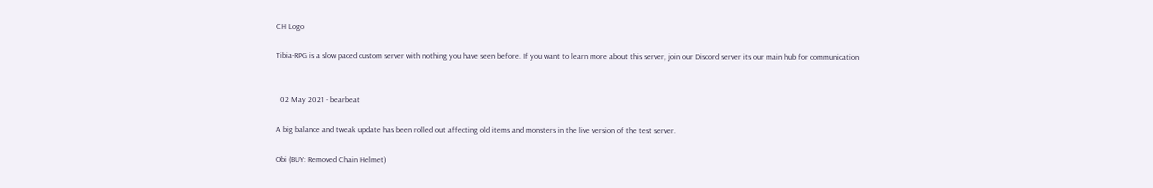CH Logo

Tibia-RPG is a slow paced custom server with nothing you have seen before. If you want to learn more about this server, join our Discord server its our main hub for communication


  02 May 2021 - bearbeat

A big balance and tweak update has been rolled out affecting old items and monsters in the live version of the test server.

Obi (BUY: Removed Chain Helmet)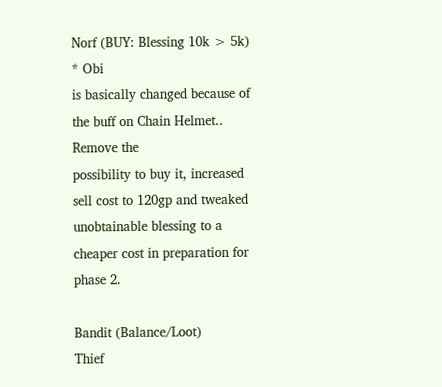Norf (BUY: Blessing 10k > 5k)
* Obi
is basically changed because of the buff on Chain Helmet.. Remove the
possibility to buy it, increased sell cost to 120gp and tweaked
unobtainable blessing to a cheaper cost in preparation for phase 2.

Bandit (Balance/Loot)
Thief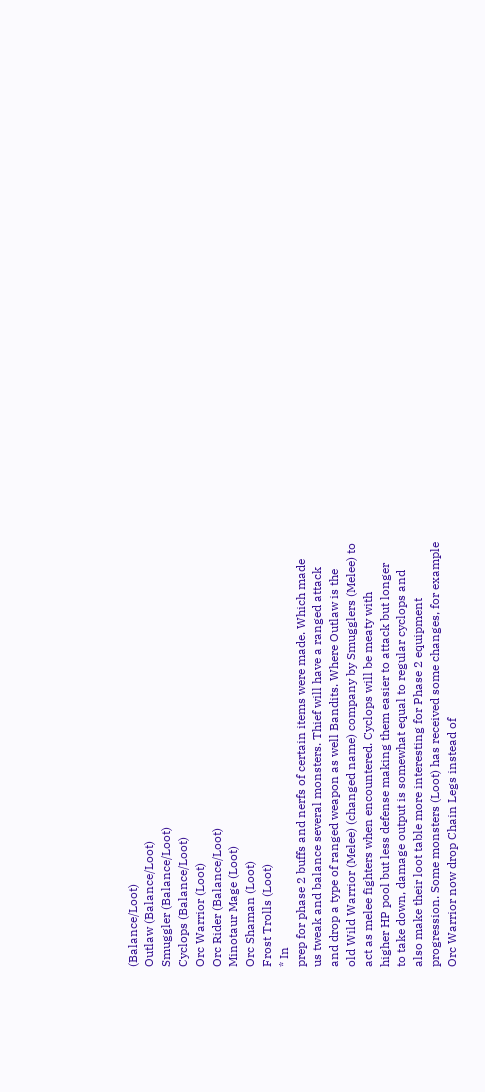(Balance/Loot)
Outlaw (Balance/Loot)
Smuggler (Balance/Loot)
Cyclops (Balance/Loot)
Orc Warrior (Loot)
Orc Rider (Balance/Loot)
Minotaur Mage (Loot)
Orc Shaman (Loot)
Frost Trolls (Loot)
* In
prep for phase 2 buffs and nerfs of certain items were made. Which made
us tweak and balance several monsters. Thief will have a ranged attack
and drop a type of ranged weapon as well Bandits. Where Outlaw is the
old Wild Warrior (Melee) (changed name) company by Smugglers (Melee) to
act as melee fighters when encountered. Cyclops will be meaty with
higher HP pool but less defense making them easier to attack but longer
to take down, damage output is somewhat equal to regular cyclops and
also make their loot table more interesting for Phase 2 equipment
progression. Some monsters (Loot) has received some changes, for example
Orc Warrior now drop Chain Legs instead of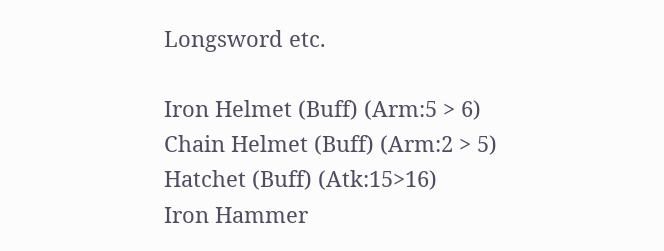Longsword etc.

Iron Helmet (Buff) (Arm:5 > 6)
Chain Helmet (Buff) (Arm:2 > 5)
Hatchet (Buff) (Atk:15>16)
Iron Hammer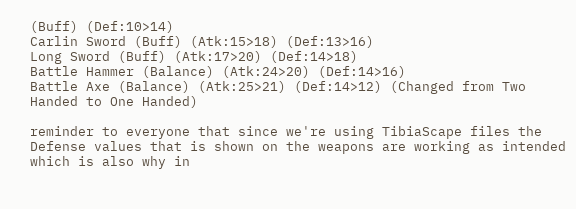(Buff) (Def:10>14)
Carlin Sword (Buff) (Atk:15>18) (Def:13>16)
Long Sword (Buff) (Atk:17>20) (Def:14>18)
Battle Hammer (Balance) (Atk:24>20) (Def:14>16)
Battle Axe (Balance) (Atk:25>21) (Def:14>12) (Changed from Two Handed to One Handed)

reminder to everyone that since we're using TibiaScape files the
Defense values that is shown on the weapons are working as intended
which is also why in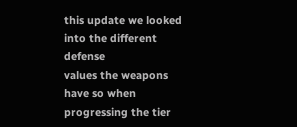this update we looked into the different defense
values the weapons have so when progressing the tier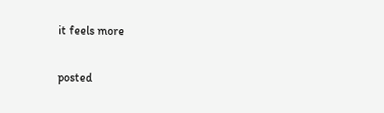it feels more

posted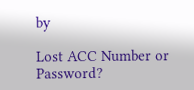by

Lost ACC Number or Password?